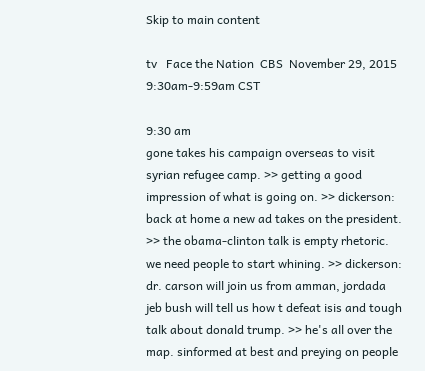Skip to main content

tv   Face the Nation  CBS  November 29, 2015 9:30am-9:59am CST

9:30 am
gone takes his campaign overseas to visit syrian refugee camp. >> getting a good impression of what is going on. >> dickerson: back at home a new ad takes on the president. >> the obama-clinton talk is empty rhetoric. we need people to start whining. >> dickerson: dr. carson will join us from amman, jordada jeb bush will tell us how t defeat isis and tough talk about donald trump. >> he's all over the map. sinformed at best and preying on people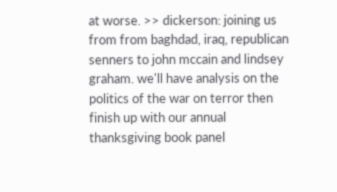at worse. >> dickerson: joining us from from baghdad, iraq, republican senners to john mccain and lindsey graham. we'll have analysis on the politics of the war on terror then finish up with our annual thanksgiving book panel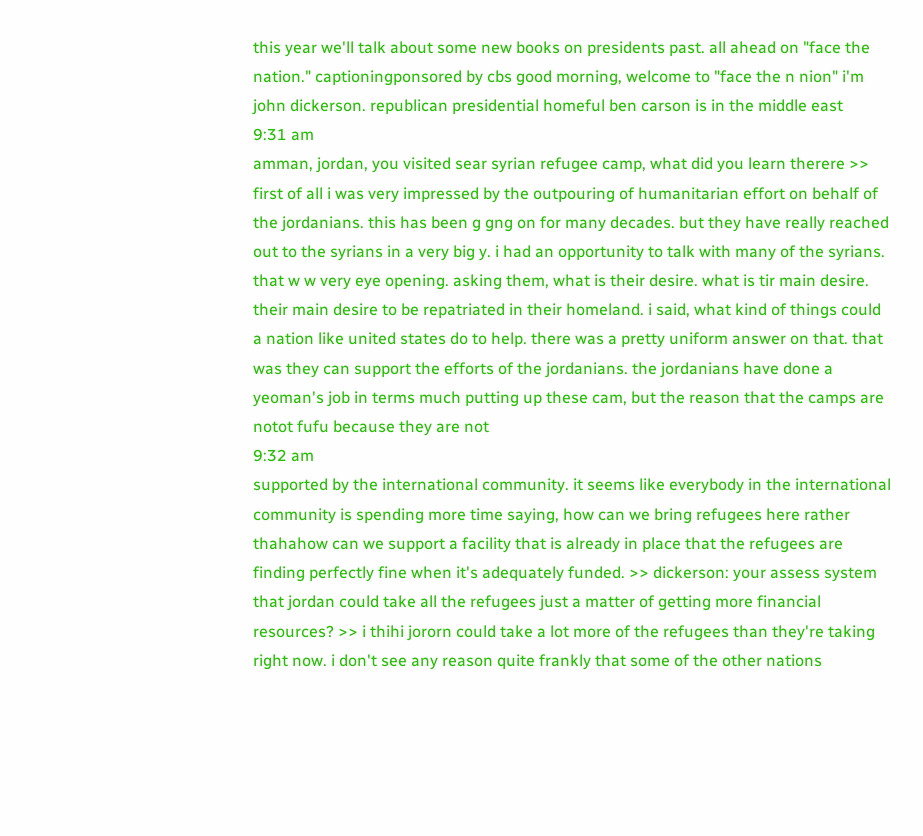this year we'll talk about some new books on presidents past. all ahead on "face the nation." captioningponsored by cbs good morning, welcome to "face the n nion" i'm john dickerson. republican presidential homeful ben carson is in the middle east
9:31 am
amman, jordan, you visited sear syrian refugee camp, what did you learn therere >> first of all i was very impressed by the outpouring of humanitarian effort on behalf of the jordanians. this has been g gng on for many decades. but they have really reached out to the syrians in a very big y. i had an opportunity to talk with many of the syrians. that w w very eye opening. asking them, what is their desire. what is tir main desire. their main desire to be repatriated in their homeland. i said, what kind of things could a nation like united states do to help. there was a pretty uniform answer on that. that was they can support the efforts of the jordanians. the jordanians have done a yeoman's job in terms much putting up these cam, but the reason that the camps are notot fufu because they are not
9:32 am
supported by the international community. it seems like everybody in the international community is spending more time saying, how can we bring refugees here rather thahahow can we support a facility that is already in place that the refugees are finding perfectly fine when it's adequately funded. >> dickerson: your assess system that jordan could take all the refugees just a matter of getting more financial resources? >> i thihi jororn could take a lot more of the refugees than they're taking right now. i don't see any reason quite frankly that some of the other nations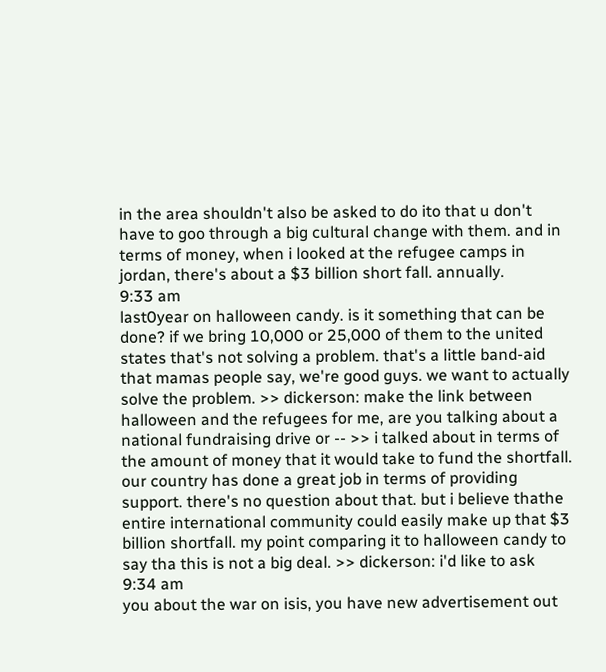in the area shouldn't also be asked to do ito that u don't have to goo through a big cultural change with them. and in terms of money, when i looked at the refugee camps in jordan, there's about a $3 billion short fall. annually.
9:33 am
last0year on halloween candy. is it something that can be done? if we bring 10,000 or 25,000 of them to the united states that's not solving a problem. that's a little band-aid that mamas people say, we're good guys. we want to actually solve the problem. >> dickerson: make the link between halloween and the refugees for me, are you talking about a national fundraising drive or -- >> i talked about in terms of the amount of money that it would take to fund the shortfall. our country has done a great job in terms of providing support. there's no question about that. but i believe thathe entire international community could easily make up that $3 billion shortfall. my point comparing it to halloween candy to say tha this is not a big deal. >> dickerson: i'd like to ask
9:34 am
you about the war on isis, you have new advertisement out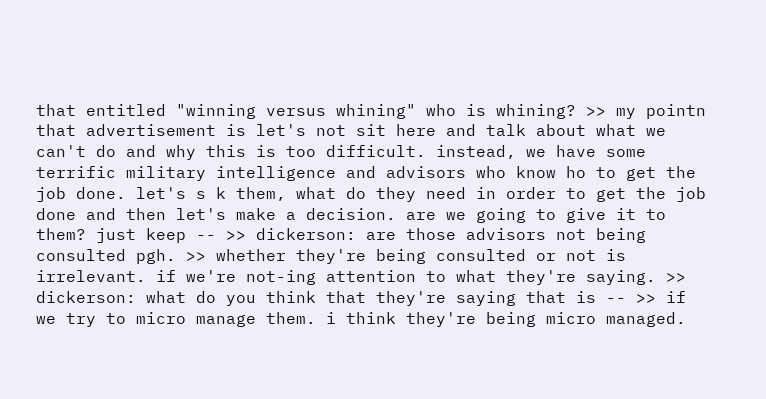that entitled "winning versus whining" who is whining? >> my pointn that advertisement is let's not sit here and talk about what we can't do and why this is too difficult. instead, we have some terrific military intelligence and advisors who know ho to get the job done. let's s k them, what do they need in order to get the job done and then let's make a decision. are we going to give it to them? just keep -- >> dickerson: are those advisors not being consulted pgh. >> whether they're being consulted or not is irrelevant. if we're not-ing attention to what they're saying. >> dickerson: what do you think that they're saying that is -- >> if we try to micro manage them. i think they're being micro managed.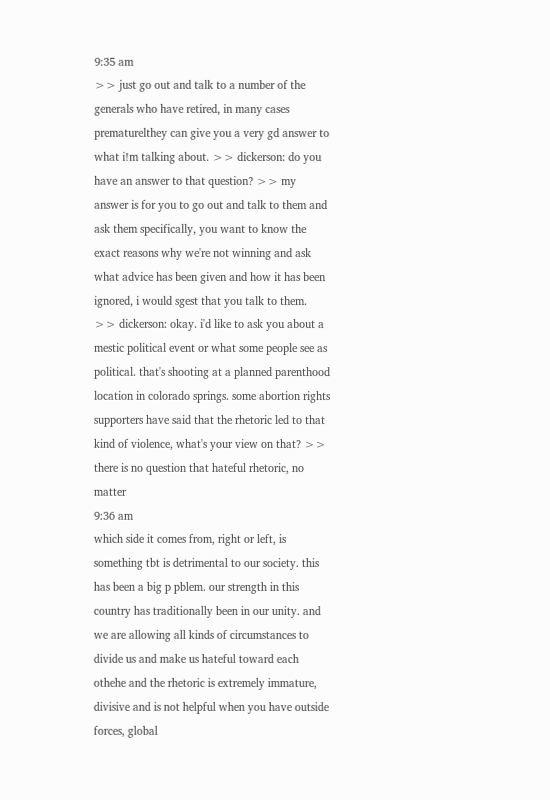9:35 am
>> just go out and talk to a number of the generals who have retired, in many cases prematurelthey can give you a very gd answer to what i!m talking about. >> dickerson: do you have an answer to that question? >> my answer is for you to go out and talk to them and ask them specifically, you want to know the exact reasons why we're not winning and ask what advice has been given and how it has been ignored, i would sgest that you talk to them. >> dickerson: okay. i'd like to ask you about a mestic political event or what some people see as political. that's shooting at a planned parenthood location in colorado springs. some abortion rights supporters have said that the rhetoric led to that kind of violence, what's your view on that? >> there is no question that hateful rhetoric, no matter
9:36 am
which side it comes from, right or left, is something tbt is detrimental to our society. this has been a big p pblem. our strength in this country has traditionally been in our unity. and we are allowing all kinds of circumstances to divide us and make us hateful toward each othehe and the rhetoric is extremely immature, divisive and is not helpful when you have outside forces, global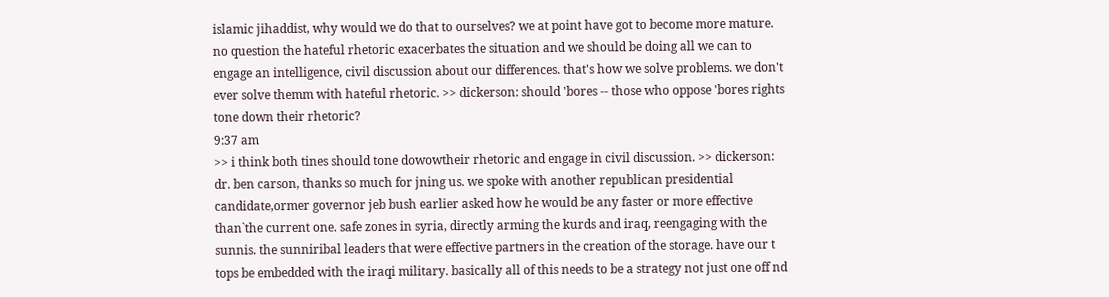islamic jihaddist, why would we do that to ourselves? we at point have got to become more mature. no question the hateful rhetoric exacerbates the situation and we should be doing all we can to engage an intelligence, civil discussion about our differences. that's how we solve problems. we don't ever solve themm with hateful rhetoric. >> dickerson: should 'bores -- those who oppose 'bores rights tone down their rhetoric?
9:37 am
>> i think both tines should tone dowowtheir rhetoric and engage in civil discussion. >> dickerson: dr. ben carson, thanks so much for jning us. we spoke with another republican presidential candidate,ormer governor jeb bush earlier asked how he would be any faster or more effective than`the current one. safe zones in syria, directly arming the kurds and iraq, reengaging with the sunnis. the sunniribal leaders that were effective partners in the creation of the storage. have our t tops be embedded with the iraqi military. basically all of this needs to be a strategy not just one off nd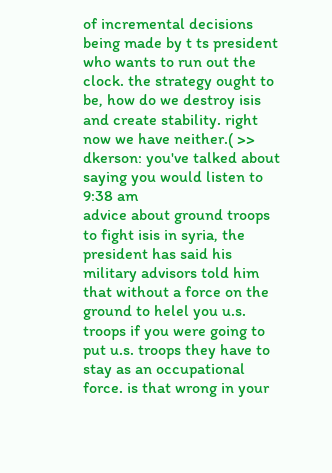of incremental decisions being made by t ts president who wants to run out the clock. the strategy ought to be, how do we destroy isis and create stability. right now we have neither.( >> dkerson: you've talked about saying you would listen to
9:38 am
advice about ground troops to fight isis in syria, the president has said his military advisors told him that without a force on the ground to helel you u.s. troops if you were going to put u.s. troops they have to stay as an occupational force. is that wrong in your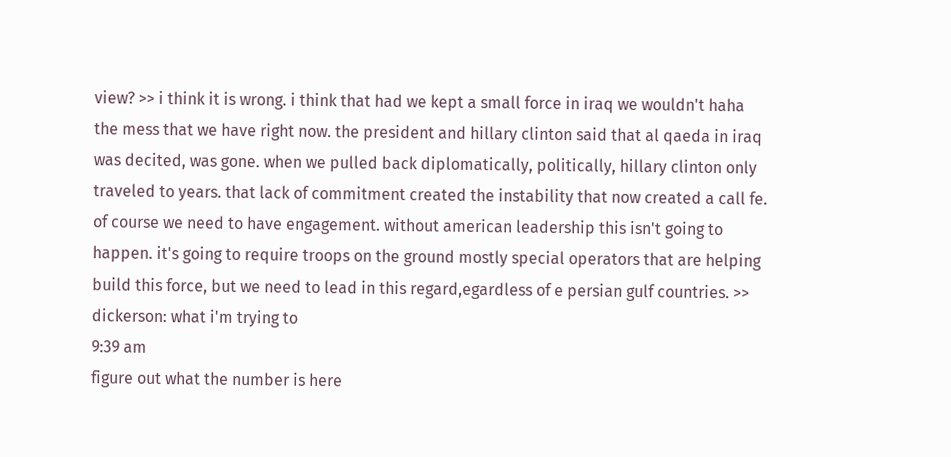view? >> i think it is wrong. i think that had we kept a small force in iraq we wouldn't haha the mess that we have right now. the president and hillary clinton said that al qaeda in iraq was decited, was gone. when we pulled back diplomatically, politically, hillary clinton only traveled to years. that lack of commitment created the instability that now created a call fe. of course we need to have engagement. without american leadership this isn't going to happen. it's going to require troops on the ground mostly special operators that are helping build this force, but we need to lead in this regard,egardless of e persian gulf countries. >> dickerson: what i'm trying to
9:39 am
figure out what the number is here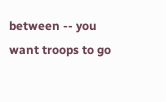between -- you want troops to go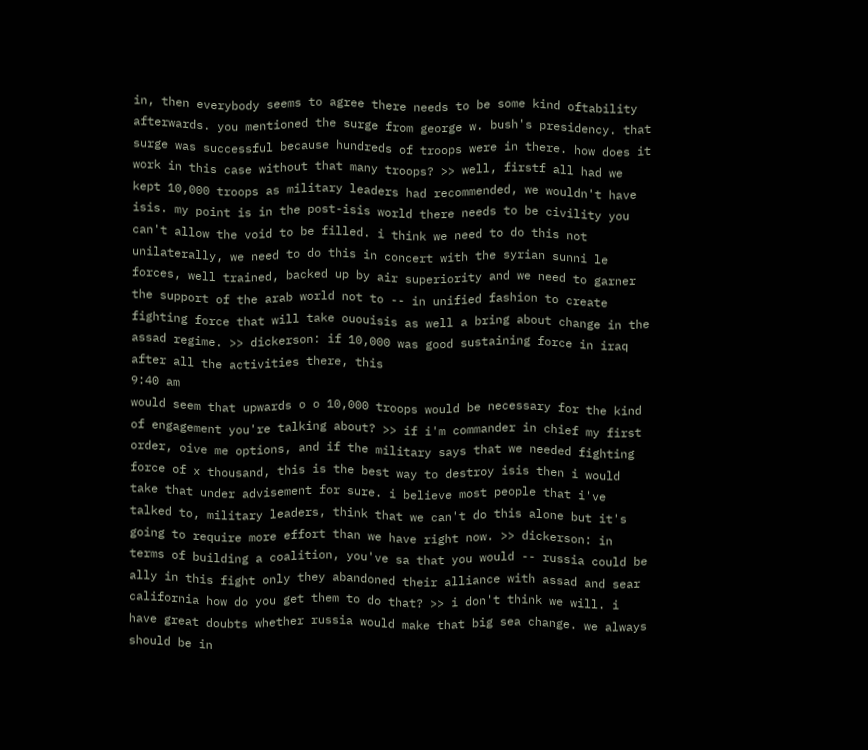in, then everybody seems to agree there needs to be some kind oftability afterwards. you mentioned the surge from george w. bush's presidency. that surge was successful because hundreds of troops were in there. how does it work in this case without that many troops? >> well, firstf all had we kept 10,000 troops as military leaders had recommended, we wouldn't have isis. my point is in the post-isis world there needs to be civility you can't allow the void to be filled. i think we need to do this not unilaterally, we need to do this in concert with the syrian sunni le forces, well trained, backed up by air superiority and we need to garner the support of the arab world not to -- in unified fashion to create fighting force that will take ououisis as well a bring about change in the assad regime. >> dickerson: if 10,000 was good sustaining force in iraq after all the activities there, this
9:40 am
would seem that upwards o o 10,000 troops would be necessary for the kind of engagement you're talking about? >> if i'm commander in chief my first order, oive me options, and if the military says that we needed fighting force of x thousand, this is the best way to destroy isis then i would take that under advisement for sure. i believe most people that i've talked to, military leaders, think that we can't do this alone but it's going to require more effort than we have right now. >> dickerson: in terms of building a coalition, you've sa that you would -- russia could be ally in this fight only they abandoned their alliance with assad and sear california how do you get them to do that? >> i don't think we will. i have great doubts whether russia would make that big sea change. we always should be in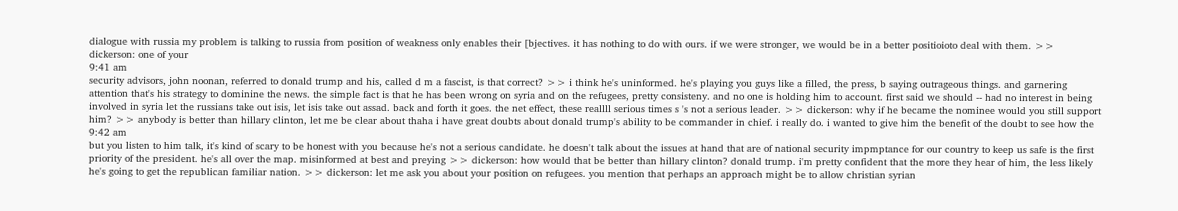dialogue with russia my problem is talking to russia from position of weakness only enables their [bjectives. it has nothing to do with ours. if we were stronger, we would be in a better positioioto deal with them. >> dickerson: one of your
9:41 am
security advisors, john noonan, referred to donald trump and his, called d m a fascist, is that correct? >> i think he's uninformed. he's playing you guys like a filled, the press, b saying outrageous things. and garnering attention that's his strategy to dominine the news. the simple fact is that he has been wrong on syria and on the refugees, pretty consisteny. and no one is holding him to account. first said we should -- had no interest in being involved in syria let the russians take out isis, let isis take out assad. back and forth it goes. the net effect, these reallll serious times s 's not a serious leader. >> dickerson: why if he became the nominee would you still support him? >> anybody is better than hillary clinton, let me be clear about thaha i have great doubts about donald trump's ability to be commander in chief. i really do. i wanted to give him the benefit of the doubt to see how the
9:42 am
but you listen to him talk, it's kind of scary to be honest with you because he's not a serious candidate. he doesn't talk about the issues at hand that are of national security impmptance for our country to keep us safe is the first priority of the president. he's all over the map. misinformed at best and preying >> dickerson: how would that be better than hillary clinton? donald trump. i'm pretty confident that the more they hear of him, the less likely he's going to get the republican familiar nation. >> dickerson: let me ask you about your position on refugees. you mention that perhaps an approach might be to allow christian syrian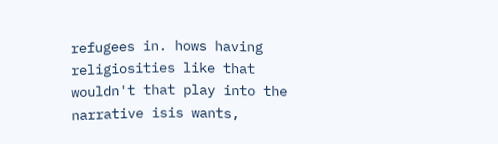refugees in. hows having religiosities like that wouldn't that play into the narrative isis wants,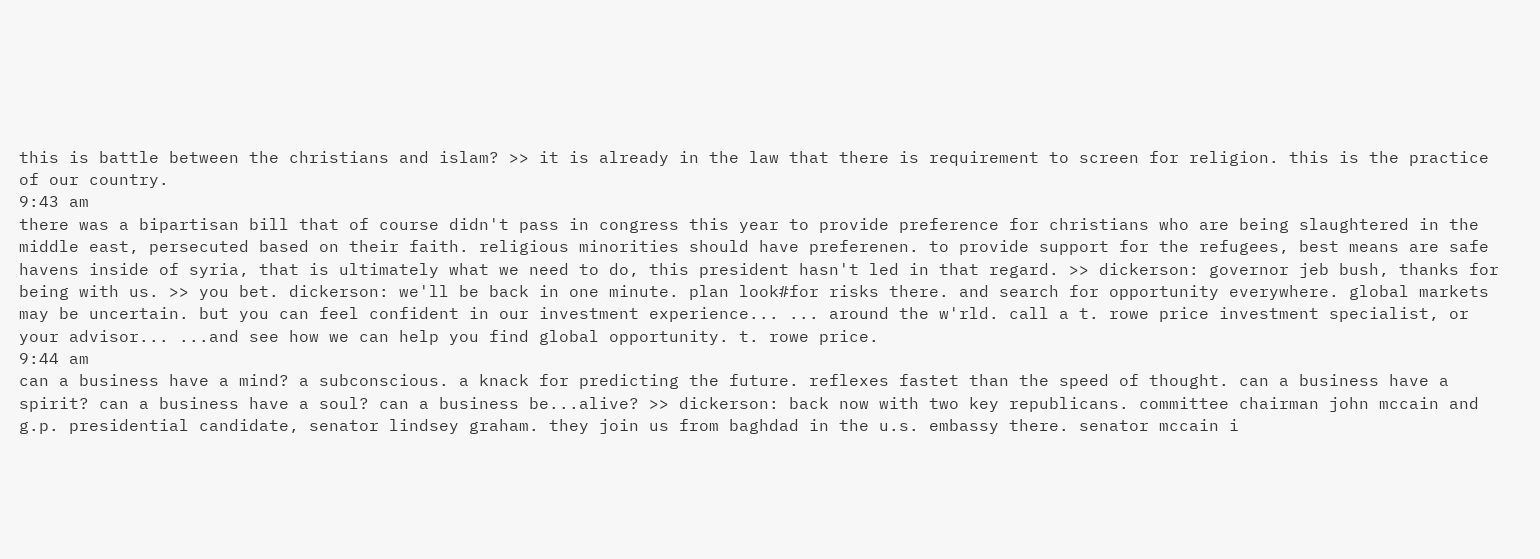this is battle between the christians and islam? >> it is already in the law that there is requirement to screen for religion. this is the practice of our country.
9:43 am
there was a bipartisan bill that of course didn't pass in congress this year to provide preference for christians who are being slaughtered in the middle east, persecuted based on their faith. religious minorities should have preferenen. to provide support for the refugees, best means are safe havens inside of syria, that is ultimately what we need to do, this president hasn't led in that regard. >> dickerson: governor jeb bush, thanks for being with us. >> you bet. dickerson: we'll be back in one minute. plan look#for risks there. and search for opportunity everywhere. global markets may be uncertain. but you can feel confident in our investment experience... ... around the w'rld. call a t. rowe price investment specialist, or your advisor... ...and see how we can help you find global opportunity. t. rowe price.
9:44 am
can a business have a mind? a subconscious. a knack for predicting the future. reflexes fastet than the speed of thought. can a business have a spirit? can a business have a soul? can a business be...alive? >> dickerson: back now with two key republicans. committee chairman john mccain and g.p. presidential candidate, senator lindsey graham. they join us from baghdad in the u.s. embassy there. senator mccain i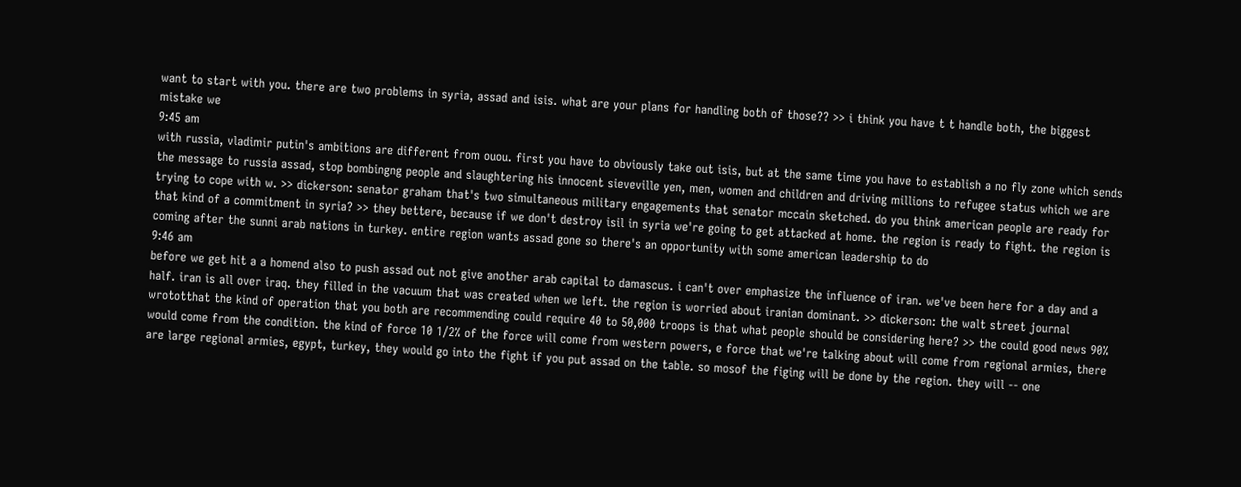want to start with you. there are two problems in syria, assad and isis. what are your plans for handling both of those?? >> i think you have t t handle both, the biggest mistake we
9:45 am
with russia, vladimir putin's ambitions are different from ouou. first you have to obviously take out isis, but at the same time you have to establish a no fly zone which sends the message to russia assad, stop bombingng people and slaughtering his innocent sieveville yen, men, women and children and driving millions to refugee status which we are trying to cope with w. >> dickerson: senator graham that's two simultaneous military engagements that senator mccain sketched. do you think american people are ready for that kind of a commitment in syria? >> they bettere, because if we don't destroy isil in syria we're going to get attacked at home. the region is ready to fight. the region is coming after the sunni arab nations in turkey. entire region wants assad gone so there's an opportunity with some american leadership to do
9:46 am
before we get hit a a homend also to push assad out not give another arab capital to damascus. i can't over emphasize the influence of iran. we've been here for a day and a half. iran is all over iraq. they filled in the vacuum that was created when we left. the region is worried about iranian dominant. >> dickerson: the walt street journal wrototthat the kind of operation that you both are recommending could require 40 to 50,000 troops is that what people should be considering here? >> the could good news 90% would come from the condition. the kind of force 10 1/2% of the force will come from western powers, e force that we're talking about will come from regional armies, there are large regional armies, egypt, turkey, they would go into the fight if you put assad on the table. so mosof the figing will be done by the region. they will -- one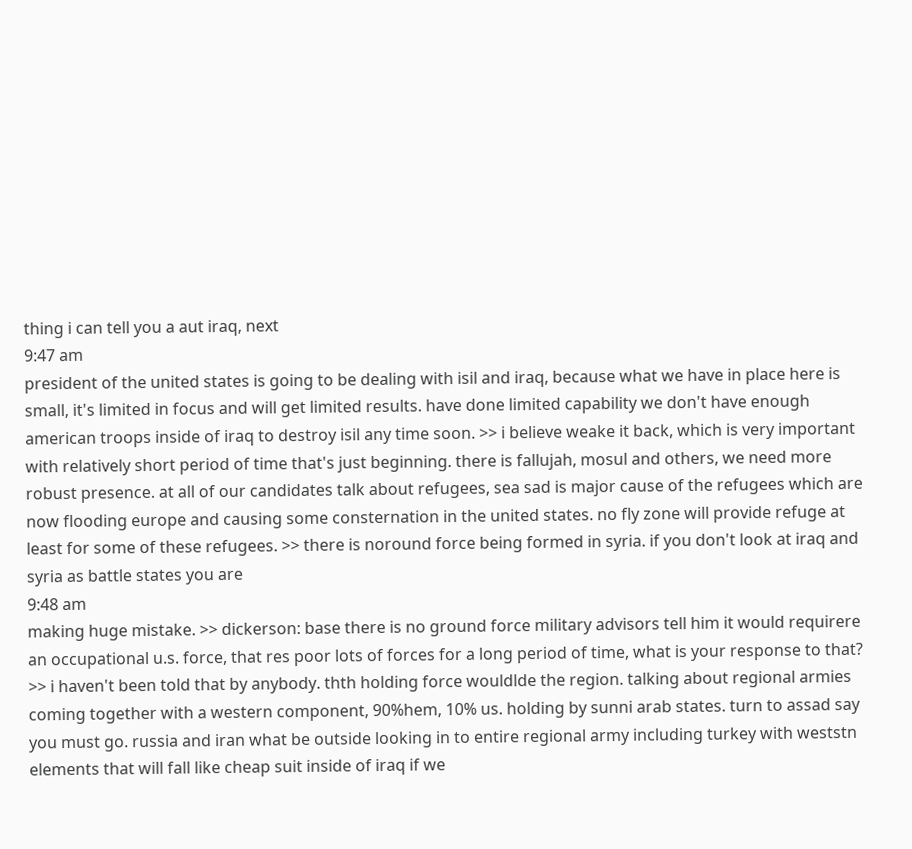thing i can tell you a aut iraq, next
9:47 am
president of the united states is going to be dealing with isil and iraq, because what we have in place here is small, it's limited in focus and will get limited results. have done limited capability we don't have enough american troops inside of iraq to destroy isil any time soon. >> i believe weake it back, which is very important with relatively short period of time that's just beginning. there is fallujah, mosul and others, we need more robust presence. at all of our candidates talk about refugees, sea sad is major cause of the refugees which are now flooding europe and causing some consternation in the united states. no fly zone will provide refuge at least for some of these refugees. >> there is noround force being formed in syria. if you don't look at iraq and syria as battle states you are
9:48 am
making huge mistake. >> dickerson: base there is no ground force military advisors tell him it would requirere an occupational u.s. force, that res poor lots of forces for a long period of time, what is your response to that? >> i haven't been told that by anybody. thth holding force wouldlde the region. talking about regional armies coming together with a western component, 90%hem, 10% us. holding by sunni arab states. turn to assad say you must go. russia and iran what be outside looking in to entire regional army including turkey with weststn elements that will fall like cheap suit inside of iraq if we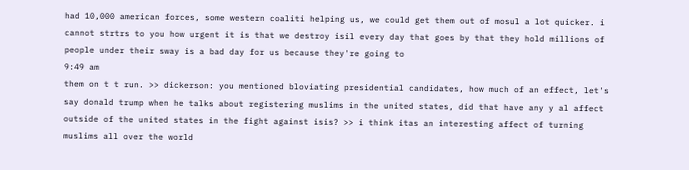had 10,000 american forces, some western coaliti helping us, we could get them out of mosul a lot quicker. i cannot strtrs to you how urgent it is that we destroy isil every day that goes by that they hold millions of people under their sway is a bad day for us because they're going to
9:49 am
them on t t run. >> dickerson: you mentioned bloviating presidential candidates, how much of an effect, let's say donald trump when he talks about registering muslims in the united states, did that have any y al affect outside of the united states in the fight against isis? >> i think itas an interesting affect of turning muslims all over the world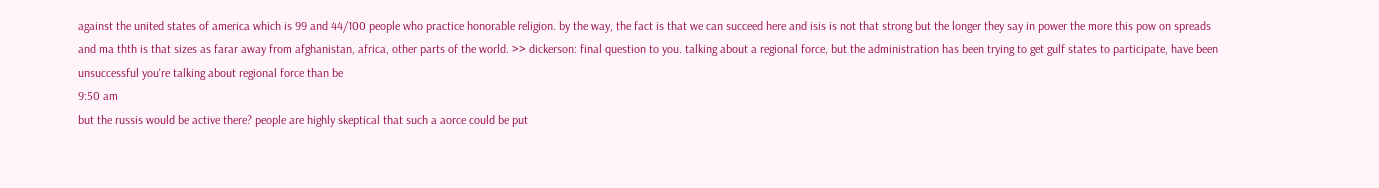against the united states of america which is 99 and 44/100 people who practice honorable religion. by the way, the fact is that we can succeed here and isis is not that strong but the longer they say in power the more this pow on spreads and ma thth is that sizes as farar away from afghanistan, africa, other parts of the world. >> dickerson: final question to you. talking about a regional force, but the administration has been trying to get gulf states to participate, have been unsuccessful you're talking about regional force than be
9:50 am
but the russis would be active there? people are highly skeptical that such a aorce could be put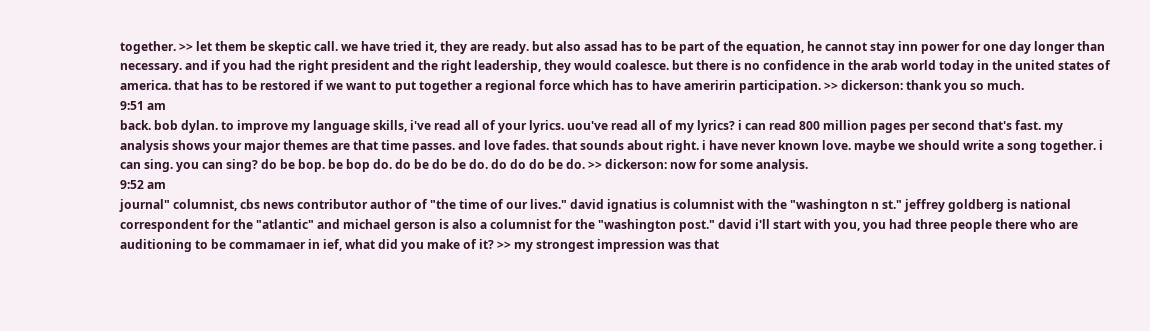together. >> let them be skeptic call. we have tried it, they are ready. but also assad has to be part of the equation, he cannot stay inn power for one day longer than necessary. and if you had the right president and the right leadership, they would coalesce. but there is no confidence in the arab world today in the united states of america. that has to be restored if we want to put together a regional force which has to have ameririn participation. >> dickerson: thank you so much.
9:51 am
back. bob dylan. to improve my language skills, i've read all of your lyrics. uou've read all of my lyrics? i can read 800 million pages per second that's fast. my analysis shows your major themes are that time passes. and love fades. that sounds about right. i have never known love. maybe we should write a song together. i can sing. you can sing? do be bop. be bop do. do be do be do. do do do be do. >> dickerson: now for some analysis.
9:52 am
journal" columnist, cbs news contributor author of "the time of our lives." david ignatius is columnist with the "washington n st." jeffrey goldberg is national correspondent for the "atlantic" and michael gerson is also a columnist for the "washington post." david i'll start with you, you had three people there who are auditioning to be commamaer in ief, what did you make of it? >> my strongest impression was that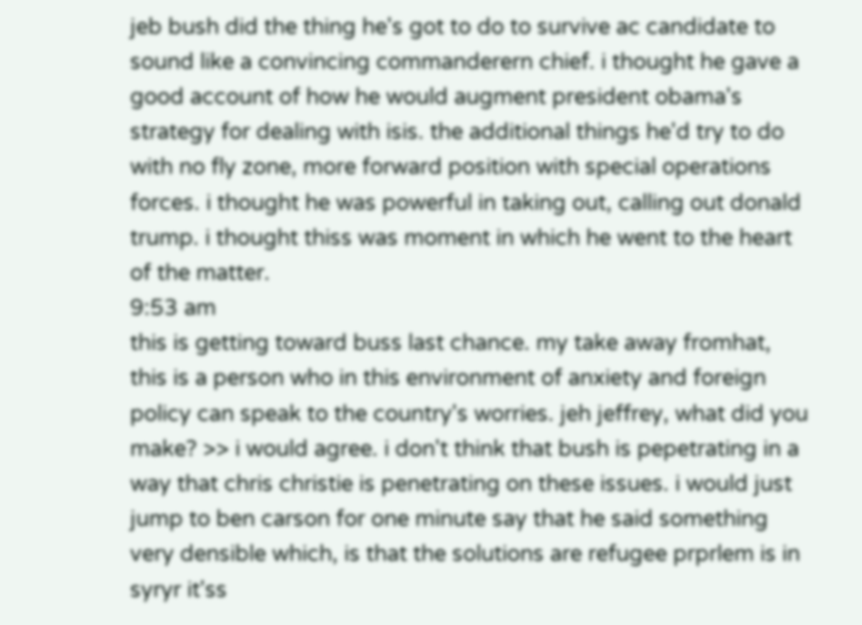jeb bush did the thing he's got to do to survive ac candidate to sound like a convincing commanderern chief. i thought he gave a good account of how he would augment president obama's strategy for dealing with isis. the additional things he'd try to do with no fly zone, more forward position with special operations forces. i thought he was powerful in taking out, calling out donald trump. i thought thiss was moment in which he went to the heart of the matter.
9:53 am
this is getting toward buss last chance. my take away fromhat, this is a person who in this environment of anxiety and foreign policy can speak to the country's worries. jeh jeffrey, what did you make? >> i would agree. i don't think that bush is pepetrating in a way that chris christie is penetrating on these issues. i would just jump to ben carson for one minute say that he said something very densible which, is that the solutions are refugee prprlem is in syryr it'ss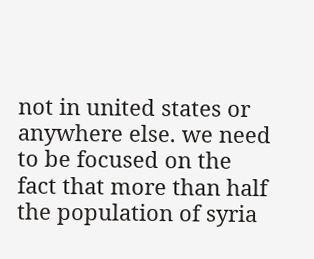not in united states or anywhere else. we need to be focused on the fact that more than half the population of syria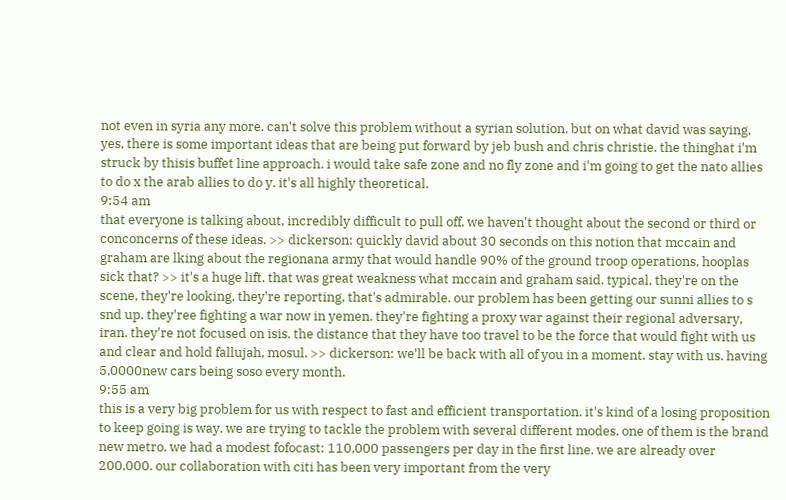not even in syria any more. can't solve this problem without a syrian solution. but on what david was saying, yes, there is some important ideas that are being put forward by jeb bush and chris christie. the thinghat i'm struck by thisis buffet line approach. i would take safe zone and no fly zone and i'm going to get the nato allies to do x the arab allies to do y. it's all highly theoretical.
9:54 am
that everyone is talking about, incredibly difficult to pull off. we haven't thought about the second or third or conconcerns of these ideas. >> dickerson: quickly david about 30 seconds on this notion that mccain and graham are lking about the regionana army that would handle 90% of the ground troop operations, hooplas sick that? >> it's a huge lift. that was great weakness what mccain and graham said. typical, they're on the scene, they're looking, they're reporting, that's admirable. our problem has been getting our sunni allies to s snd up. they'ree fighting a war now in yemen. they're fighting a proxy war against their regional adversary, iran. they're not focused on isis. the distance that they have too travel to be the force that would fight with us and clear and hold fallujah, mosul. >> dickerson: we'll be back with all of you in a moment. stay with us. having 5,0000new cars being soso every month.
9:55 am
this is a very big problem for us with respect to fast and efficient transportation. it's kind of a losing proposition to keep going is way. we are trying to tackle the problem with several different modes. one of them is the brand new metro. we had a modest fofocast: 110,000 passengers per day in the first line. we are already over 200,000. our collaboration with citi has been very important from the very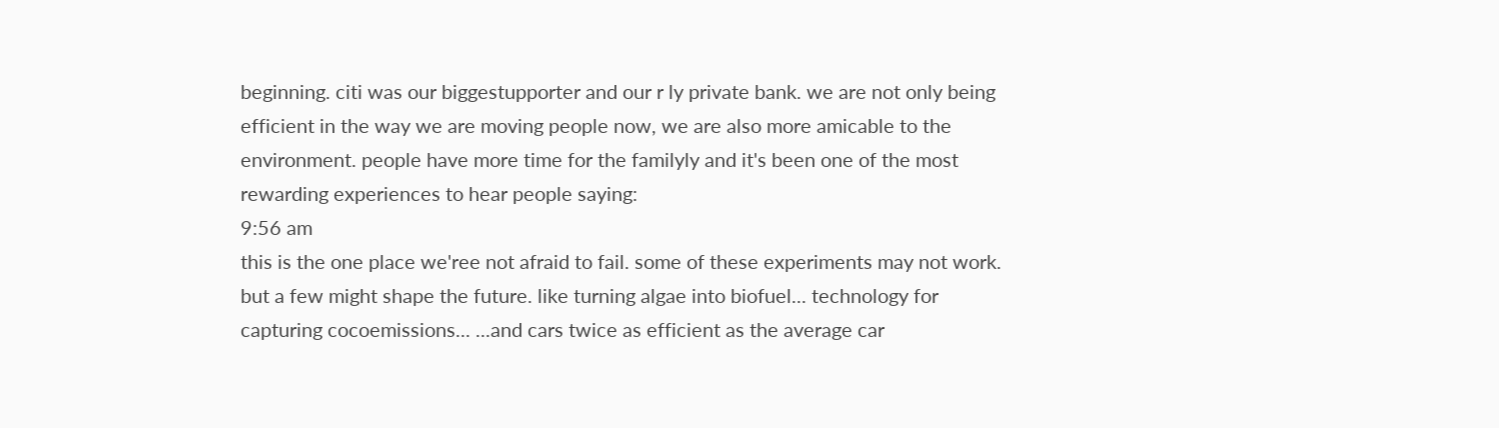beginning. citi was our biggestupporter and our r ly private bank. we are not only being efficient in the way we are moving people now, we are also more amicable to the environment. people have more time for the familyly and it's been one of the most rewarding experiences to hear people saying:
9:56 am
this is the one place we'ree not afraid to fail. some of these experiments may not work. but a few might shape the future. like turning algae into biofuel... technology for capturing cocoemissions... ...and cars twice as efficient as the average car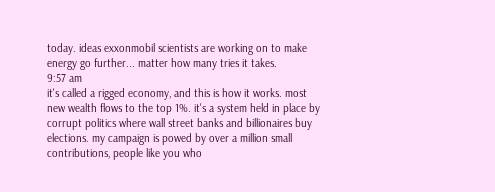today. ideas exxonmobil scientists are working on to make energy go further... matter how many tries it takes.
9:57 am
it's called a rigged economy, and this is how it works. most new wealth flows to the top 1%. it's a system held in place by corrupt politics where wall street banks and billionaires buy elections. my campaign is powed by over a million small contributions, people like you who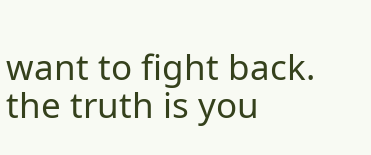want to fight back. the truth is you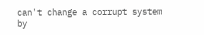can't change a corrupt system by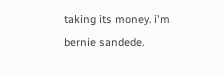taking its money. i'm bernie sandede.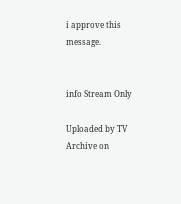i approve this message.


info Stream Only

Uploaded by TV Archive on